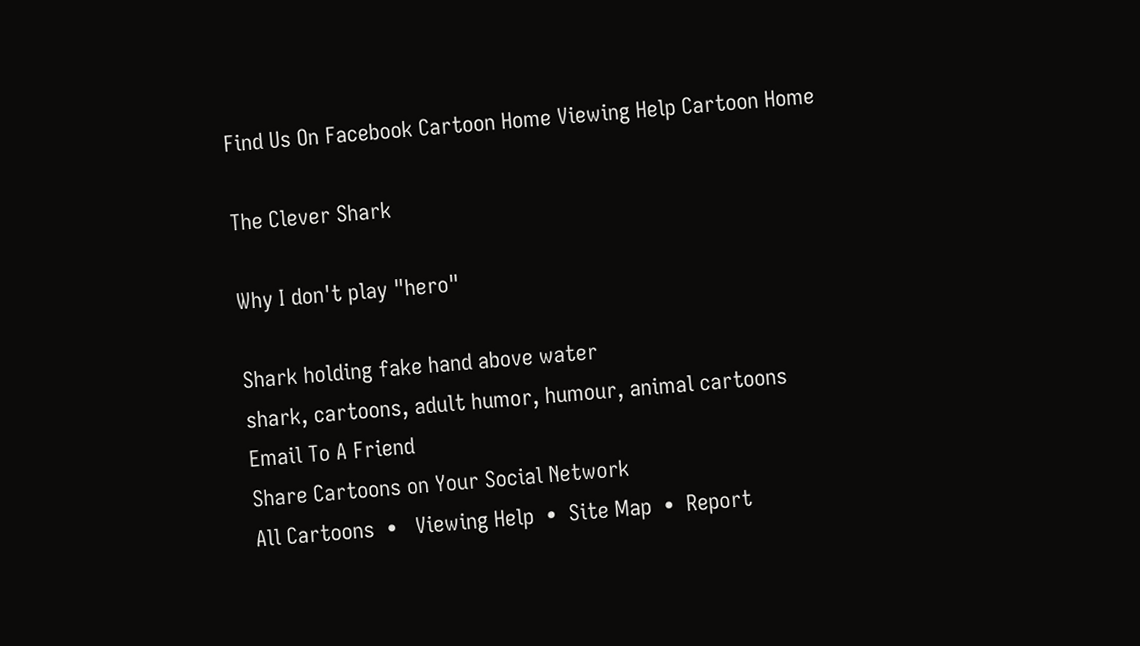Find Us On Facebook Cartoon Home Viewing Help Cartoon Home

The Clever Shark

Why I don't play "hero"

Shark holding fake hand above water
shark, cartoons, adult humor, humour, animal cartoons
Email To A Friend
Share Cartoons on Your Social Network
All Cartoons  •   Viewing Help  •  Site Map  •  Report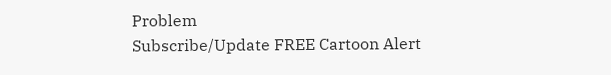Problem
Subscribe/Update FREE Cartoon Alert